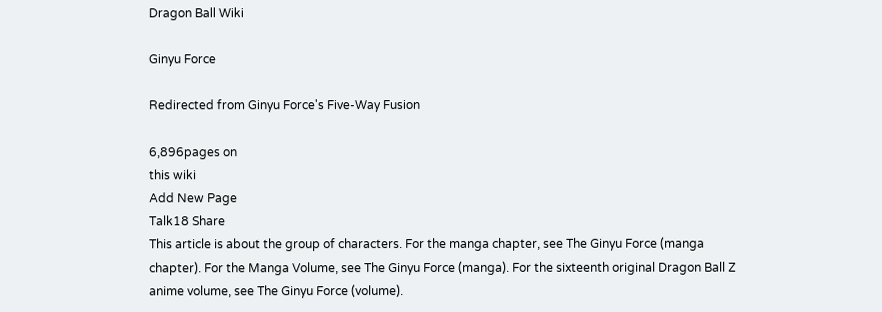Dragon Ball Wiki

Ginyu Force

Redirected from Ginyu Force's Five-Way Fusion

6,896pages on
this wiki
Add New Page
Talk18 Share
This article is about the group of characters. For the manga chapter, see The Ginyu Force (manga chapter). For the Manga Volume, see The Ginyu Force (manga). For the sixteenth original Dragon Ball Z anime volume, see The Ginyu Force (volume).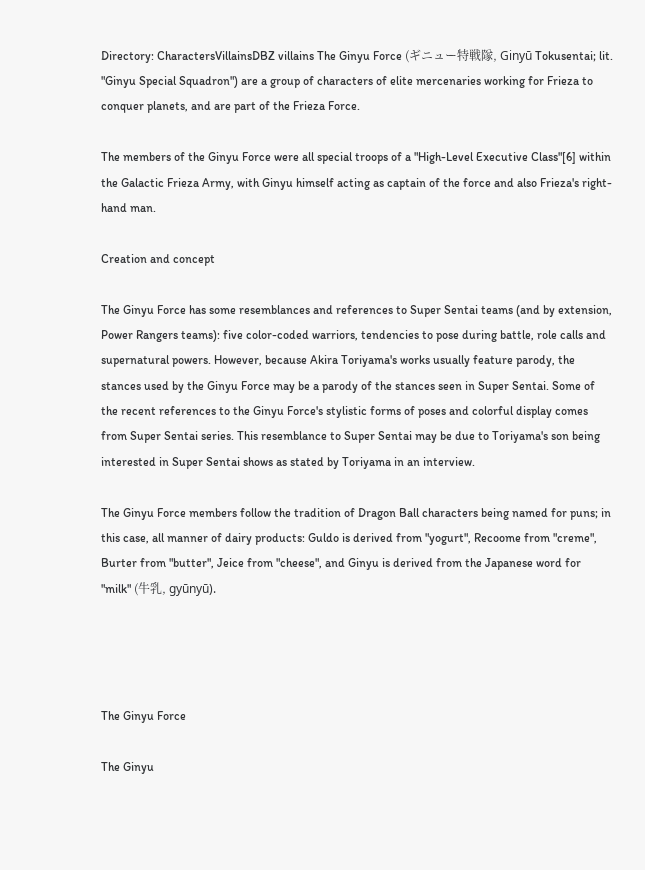Directory: CharactersVillainsDBZ villains The Ginyu Force (ギニュー特戦隊, Ginyū Tokusentai; lit. "Ginyu Special Squadron") are a group of characters of elite mercenaries working for Frieza to conquer planets, and are part of the Frieza Force.

The members of the Ginyu Force were all special troops of a "High-Level Executive Class"[6] within the Galactic Frieza Army, with Ginyu himself acting as captain of the force and also Frieza's right-hand man.

Creation and concept

The Ginyu Force has some resemblances and references to Super Sentai teams (and by extension, Power Rangers teams): five color-coded warriors, tendencies to pose during battle, role calls and supernatural powers. However, because Akira Toriyama's works usually feature parody, the stances used by the Ginyu Force may be a parody of the stances seen in Super Sentai. Some of the recent references to the Ginyu Force's stylistic forms of poses and colorful display comes from Super Sentai series. This resemblance to Super Sentai may be due to Toriyama's son being interested in Super Sentai shows as stated by Toriyama in an interview.

The Ginyu Force members follow the tradition of Dragon Ball characters being named for puns; in this case, all manner of dairy products: Guldo is derived from "yogurt", Recoome from "creme", Burter from "butter", Jeice from "cheese", and Ginyu is derived from the Japanese word for "milk" (牛乳, gyūnyū).




The Ginyu Force

The Ginyu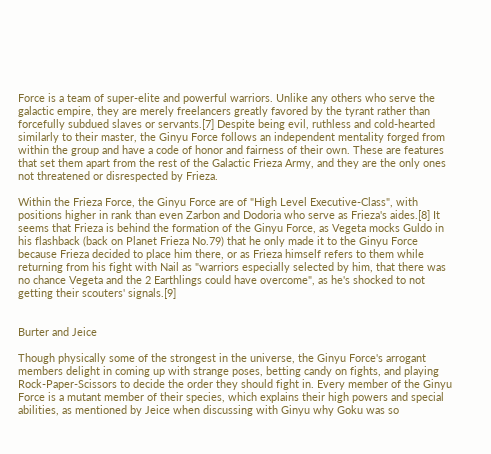Force is a team of super-elite and powerful warriors. Unlike any others who serve the galactic empire, they are merely freelancers greatly favored by the tyrant rather than forcefully subdued slaves or servants.[7] Despite being evil, ruthless and cold-hearted similarly to their master, the Ginyu Force follows an independent mentality forged from within the group and have a code of honor and fairness of their own. These are features that set them apart from the rest of the Galactic Frieza Army, and they are the only ones not threatened or disrespected by Frieza.

Within the Frieza Force, the Ginyu Force are of "High Level Executive-Class", with positions higher in rank than even Zarbon and Dodoria who serve as Frieza's aides.[8] It seems that Frieza is behind the formation of the Ginyu Force, as Vegeta mocks Guldo in his flashback (back on Planet Frieza No.79) that he only made it to the Ginyu Force because Frieza decided to place him there, or as Frieza himself refers to them while returning from his fight with Nail as "warriors especially selected by him, that there was no chance Vegeta and the 2 Earthlings could have overcome", as he's shocked to not getting their scouters' signals.[9]


Burter and Jeice

Though physically some of the strongest in the universe, the Ginyu Force's arrogant members delight in coming up with strange poses, betting candy on fights, and playing Rock-Paper-Scissors to decide the order they should fight in. Every member of the Ginyu Force is a mutant member of their species, which explains their high powers and special abilities, as mentioned by Jeice when discussing with Ginyu why Goku was so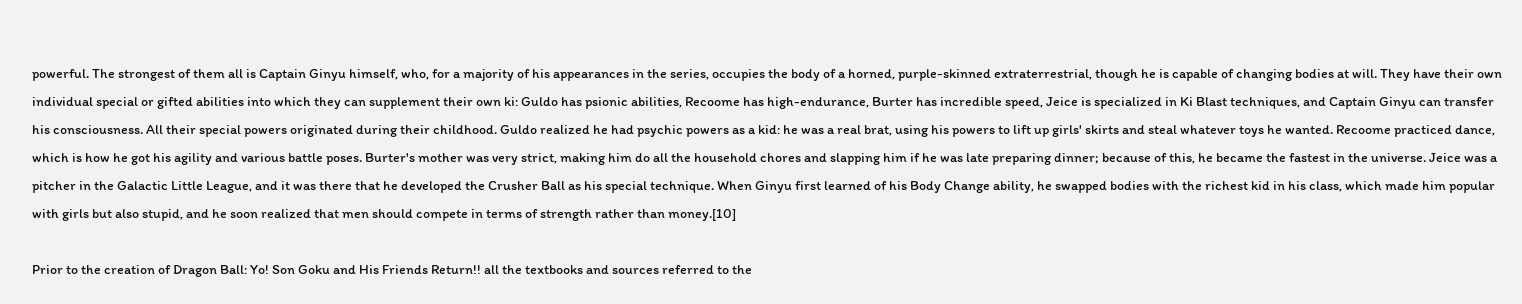powerful. The strongest of them all is Captain Ginyu himself, who, for a majority of his appearances in the series, occupies the body of a horned, purple-skinned extraterrestrial, though he is capable of changing bodies at will. They have their own individual special or gifted abilities into which they can supplement their own ki: Guldo has psionic abilities, Recoome has high-endurance, Burter has incredible speed, Jeice is specialized in Ki Blast techniques, and Captain Ginyu can transfer his consciousness. All their special powers originated during their childhood. Guldo realized he had psychic powers as a kid: he was a real brat, using his powers to lift up girls' skirts and steal whatever toys he wanted. Recoome practiced dance, which is how he got his agility and various battle poses. Burter's mother was very strict, making him do all the household chores and slapping him if he was late preparing dinner; because of this, he became the fastest in the universe. Jeice was a pitcher in the Galactic Little League, and it was there that he developed the Crusher Ball as his special technique. When Ginyu first learned of his Body Change ability, he swapped bodies with the richest kid in his class, which made him popular with girls but also stupid, and he soon realized that men should compete in terms of strength rather than money.[10]

Prior to the creation of Dragon Ball: Yo! Son Goku and His Friends Return!! all the textbooks and sources referred to the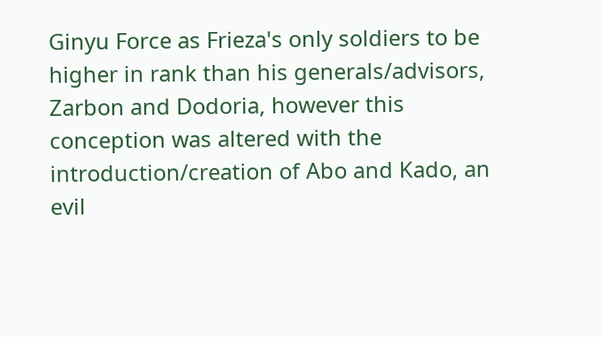Ginyu Force as Frieza's only soldiers to be higher in rank than his generals/advisors, Zarbon and Dodoria, however this conception was altered with the introduction/creation of Abo and Kado, an evil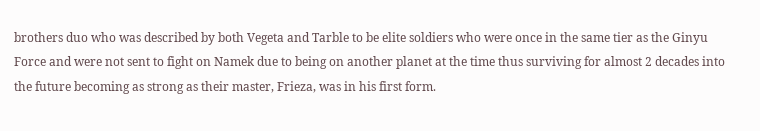brothers duo who was described by both Vegeta and Tarble to be elite soldiers who were once in the same tier as the Ginyu Force and were not sent to fight on Namek due to being on another planet at the time thus surviving for almost 2 decades into the future becoming as strong as their master, Frieza, was in his first form.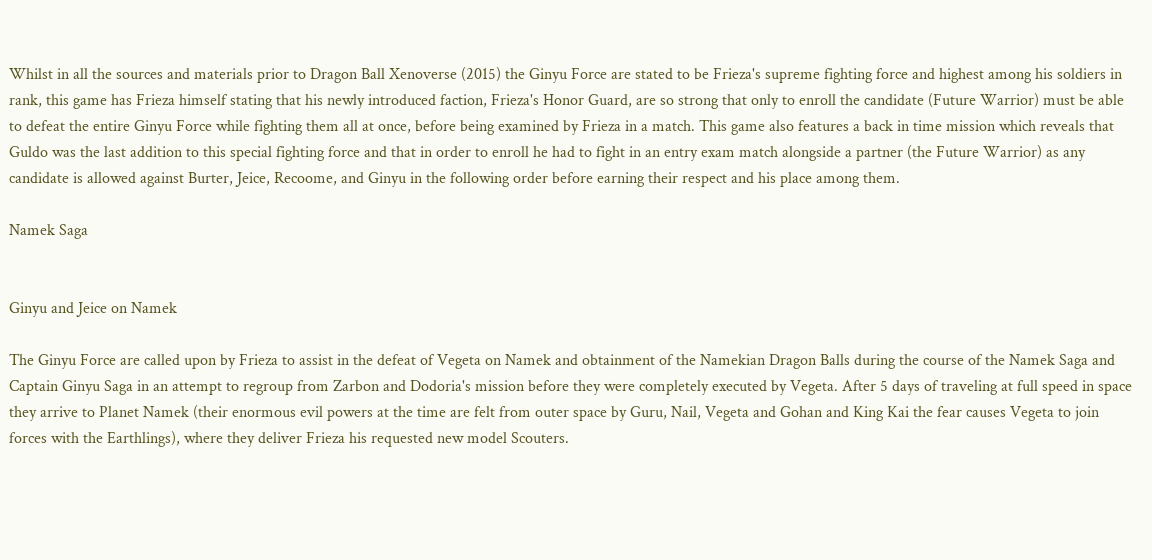Whilst in all the sources and materials prior to Dragon Ball Xenoverse (2015) the Ginyu Force are stated to be Frieza's supreme fighting force and highest among his soldiers in rank, this game has Frieza himself stating that his newly introduced faction, Frieza's Honor Guard, are so strong that only to enroll the candidate (Future Warrior) must be able to defeat the entire Ginyu Force while fighting them all at once, before being examined by Frieza in a match. This game also features a back in time mission which reveals that Guldo was the last addition to this special fighting force and that in order to enroll he had to fight in an entry exam match alongside a partner (the Future Warrior) as any candidate is allowed against Burter, Jeice, Recoome, and Ginyu in the following order before earning their respect and his place among them.

Namek Saga


Ginyu and Jeice on Namek

The Ginyu Force are called upon by Frieza to assist in the defeat of Vegeta on Namek and obtainment of the Namekian Dragon Balls during the course of the Namek Saga and Captain Ginyu Saga in an attempt to regroup from Zarbon and Dodoria's mission before they were completely executed by Vegeta. After 5 days of traveling at full speed in space they arrive to Planet Namek (their enormous evil powers at the time are felt from outer space by Guru, Nail, Vegeta and Gohan and King Kai the fear causes Vegeta to join forces with the Earthlings), where they deliver Frieza his requested new model Scouters.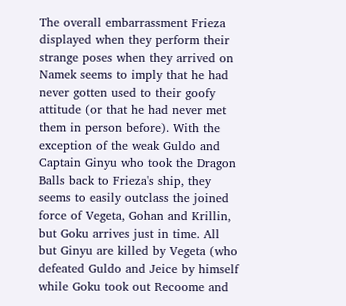The overall embarrassment Frieza displayed when they perform their strange poses when they arrived on Namek seems to imply that he had never gotten used to their goofy attitude (or that he had never met them in person before). With the exception of the weak Guldo and Captain Ginyu who took the Dragon Balls back to Frieza's ship, they seems to easily outclass the joined force of Vegeta, Gohan and Krillin, but Goku arrives just in time. All but Ginyu are killed by Vegeta (who defeated Guldo and Jeice by himself while Goku took out Recoome and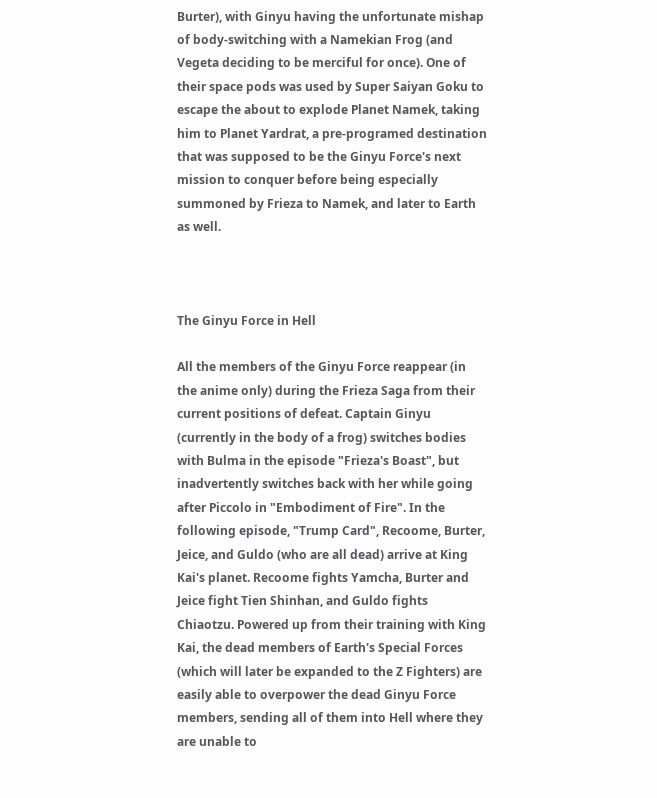Burter), with Ginyu having the unfortunate mishap of body-switching with a Namekian Frog (and Vegeta deciding to be merciful for once). One of their space pods was used by Super Saiyan Goku to escape the about to explode Planet Namek, taking him to Planet Yardrat, a pre-programed destination that was supposed to be the Ginyu Force's next mission to conquer before being especially summoned by Frieza to Namek, and later to Earth as well.



The Ginyu Force in Hell

All the members of the Ginyu Force reappear (in the anime only) during the Frieza Saga from their current positions of defeat. Captain Ginyu (currently in the body of a frog) switches bodies with Bulma in the episode "Frieza's Boast", but inadvertently switches back with her while going after Piccolo in "Embodiment of Fire". In the following episode, "Trump Card", Recoome, Burter, Jeice, and Guldo (who are all dead) arrive at King Kai's planet. Recoome fights Yamcha, Burter and Jeice fight Tien Shinhan, and Guldo fights Chiaotzu. Powered up from their training with King Kai, the dead members of Earth's Special Forces (which will later be expanded to the Z Fighters) are easily able to overpower the dead Ginyu Force members, sending all of them into Hell where they are unable to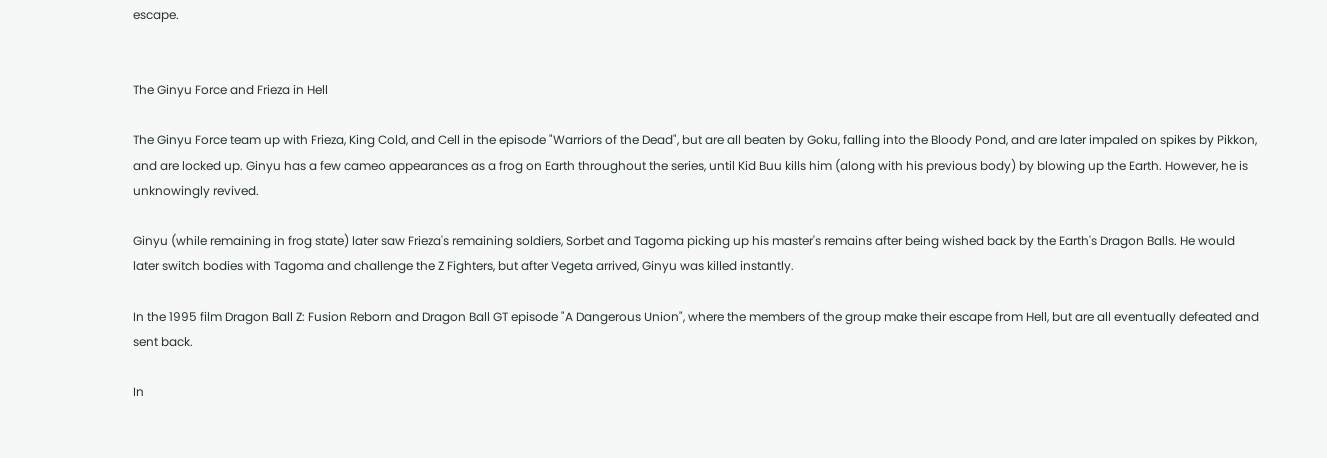escape.


The Ginyu Force and Frieza in Hell

The Ginyu Force team up with Frieza, King Cold, and Cell in the episode "Warriors of the Dead", but are all beaten by Goku, falling into the Bloody Pond, and are later impaled on spikes by Pikkon, and are locked up. Ginyu has a few cameo appearances as a frog on Earth throughout the series, until Kid Buu kills him (along with his previous body) by blowing up the Earth. However, he is unknowingly revived.

Ginyu (while remaining in frog state) later saw Frieza's remaining soldiers, Sorbet and Tagoma picking up his master's remains after being wished back by the Earth's Dragon Balls. He would later switch bodies with Tagoma and challenge the Z Fighters, but after Vegeta arrived, Ginyu was killed instantly.

In the 1995 film Dragon Ball Z: Fusion Reborn and Dragon Ball GT episode "A Dangerous Union", where the members of the group make their escape from Hell, but are all eventually defeated and sent back.

In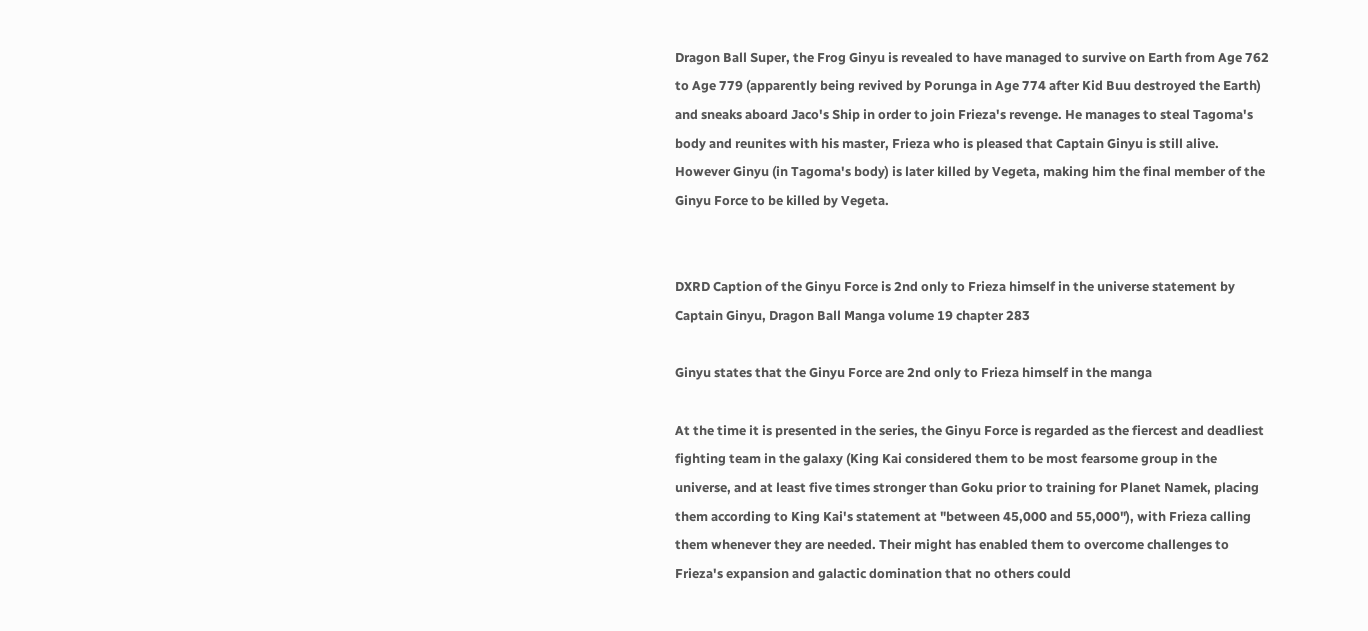Dragon Ball Super, the Frog Ginyu is revealed to have managed to survive on Earth from Age 762 to Age 779 (apparently being revived by Porunga in Age 774 after Kid Buu destroyed the Earth) and sneaks aboard Jaco's Ship in order to join Frieza's revenge. He manages to steal Tagoma's body and reunites with his master, Frieza who is pleased that Captain Ginyu is still alive. However Ginyu (in Tagoma's body) is later killed by Vegeta, making him the final member of the Ginyu Force to be killed by Vegeta.


DXRD Caption of the Ginyu Force is 2nd only to Frieza himself in the universe statement by Captain Ginyu, Dragon Ball Manga volume 19 chapter 283

Ginyu states that the Ginyu Force are 2nd only to Frieza himself in the manga

At the time it is presented in the series, the Ginyu Force is regarded as the fiercest and deadliest fighting team in the galaxy (King Kai considered them to be most fearsome group in the universe, and at least five times stronger than Goku prior to training for Planet Namek, placing them according to King Kai's statement at "between 45,000 and 55,000"), with Frieza calling them whenever they are needed. Their might has enabled them to overcome challenges to Frieza's expansion and galactic domination that no others could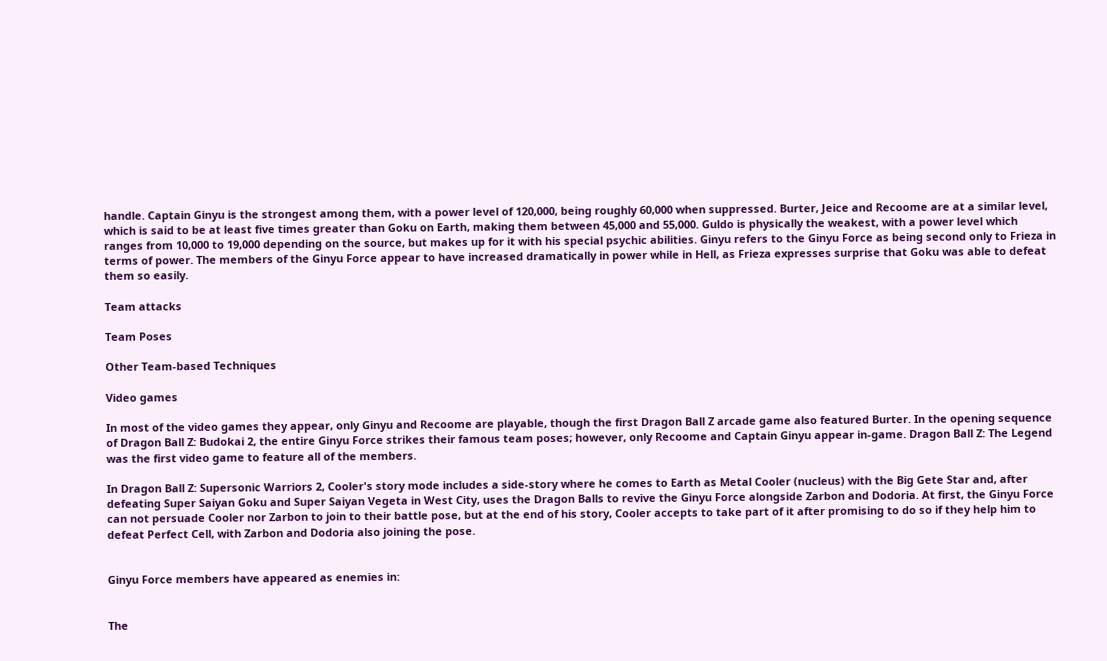handle. Captain Ginyu is the strongest among them, with a power level of 120,000, being roughly 60,000 when suppressed. Burter, Jeice and Recoome are at a similar level, which is said to be at least five times greater than Goku on Earth, making them between 45,000 and 55,000. Guldo is physically the weakest, with a power level which ranges from 10,000 to 19,000 depending on the source, but makes up for it with his special psychic abilities. Ginyu refers to the Ginyu Force as being second only to Frieza in terms of power. The members of the Ginyu Force appear to have increased dramatically in power while in Hell, as Frieza expresses surprise that Goku was able to defeat them so easily.

Team attacks

Team Poses

Other Team-based Techniques

Video games

In most of the video games they appear, only Ginyu and Recoome are playable, though the first Dragon Ball Z arcade game also featured Burter. In the opening sequence of Dragon Ball Z: Budokai 2, the entire Ginyu Force strikes their famous team poses; however, only Recoome and Captain Ginyu appear in-game. Dragon Ball Z: The Legend was the first video game to feature all of the members.

In Dragon Ball Z: Supersonic Warriors 2, Cooler's story mode includes a side-story where he comes to Earth as Metal Cooler (nucleus) with the Big Gete Star and, after defeating Super Saiyan Goku and Super Saiyan Vegeta in West City, uses the Dragon Balls to revive the Ginyu Force alongside Zarbon and Dodoria. At first, the Ginyu Force can not persuade Cooler nor Zarbon to join to their battle pose, but at the end of his story, Cooler accepts to take part of it after promising to do so if they help him to defeat Perfect Cell, with Zarbon and Dodoria also joining the pose.


Ginyu Force members have appeared as enemies in:


The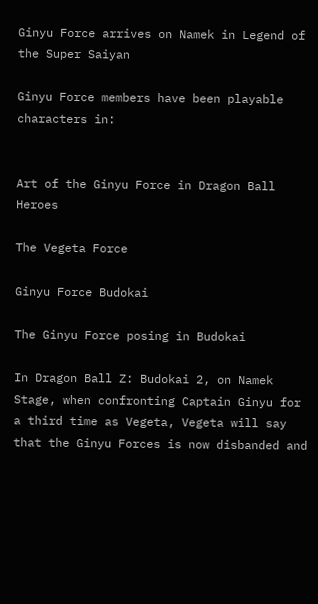Ginyu Force arrives on Namek in Legend of the Super Saiyan

Ginyu Force members have been playable characters in:


Art of the Ginyu Force in Dragon Ball Heroes

The Vegeta Force

Ginyu Force Budokai

The Ginyu Force posing in Budokai

In Dragon Ball Z: Budokai 2, on Namek Stage, when confronting Captain Ginyu for a third time as Vegeta, Vegeta will say that the Ginyu Forces is now disbanded and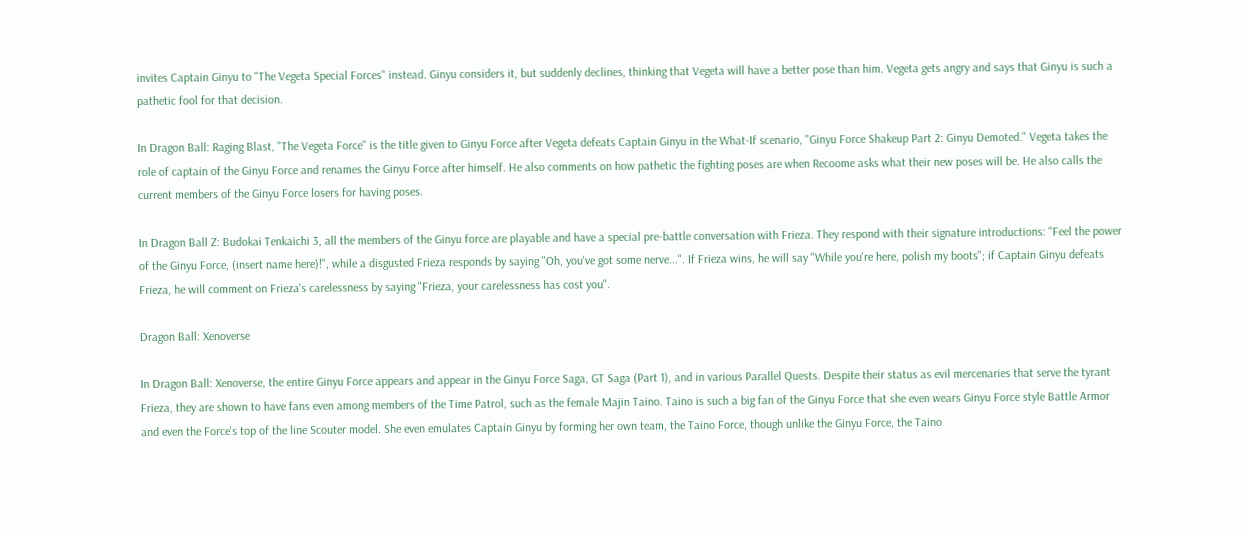invites Captain Ginyu to "The Vegeta Special Forces" instead. Ginyu considers it, but suddenly declines, thinking that Vegeta will have a better pose than him. Vegeta gets angry and says that Ginyu is such a pathetic fool for that decision.

In Dragon Ball: Raging Blast, "The Vegeta Force" is the title given to Ginyu Force after Vegeta defeats Captain Ginyu in the What-If scenario, "Ginyu Force Shakeup Part 2: Ginyu Demoted." Vegeta takes the role of captain of the Ginyu Force and renames the Ginyu Force after himself. He also comments on how pathetic the fighting poses are when Recoome asks what their new poses will be. He also calls the current members of the Ginyu Force losers for having poses.

In Dragon Ball Z: Budokai Tenkaichi 3, all the members of the Ginyu force are playable and have a special pre-battle conversation with Frieza. They respond with their signature introductions: "Feel the power of the Ginyu Force, (insert name here)!", while a disgusted Frieza responds by saying "Oh, you've got some nerve...". If Frieza wins, he will say "While you're here, polish my boots"; if Captain Ginyu defeats Frieza, he will comment on Frieza's carelessness by saying "Frieza, your carelessness has cost you".

Dragon Ball: Xenoverse

In Dragon Ball: Xenoverse, the entire Ginyu Force appears and appear in the Ginyu Force Saga, GT Saga (Part 1), and in various Parallel Quests. Despite their status as evil mercenaries that serve the tyrant Frieza, they are shown to have fans even among members of the Time Patrol, such as the female Majin Taino. Taino is such a big fan of the Ginyu Force that she even wears Ginyu Force style Battle Armor and even the Force's top of the line Scouter model. She even emulates Captain Ginyu by forming her own team, the Taino Force, though unlike the Ginyu Force, the Taino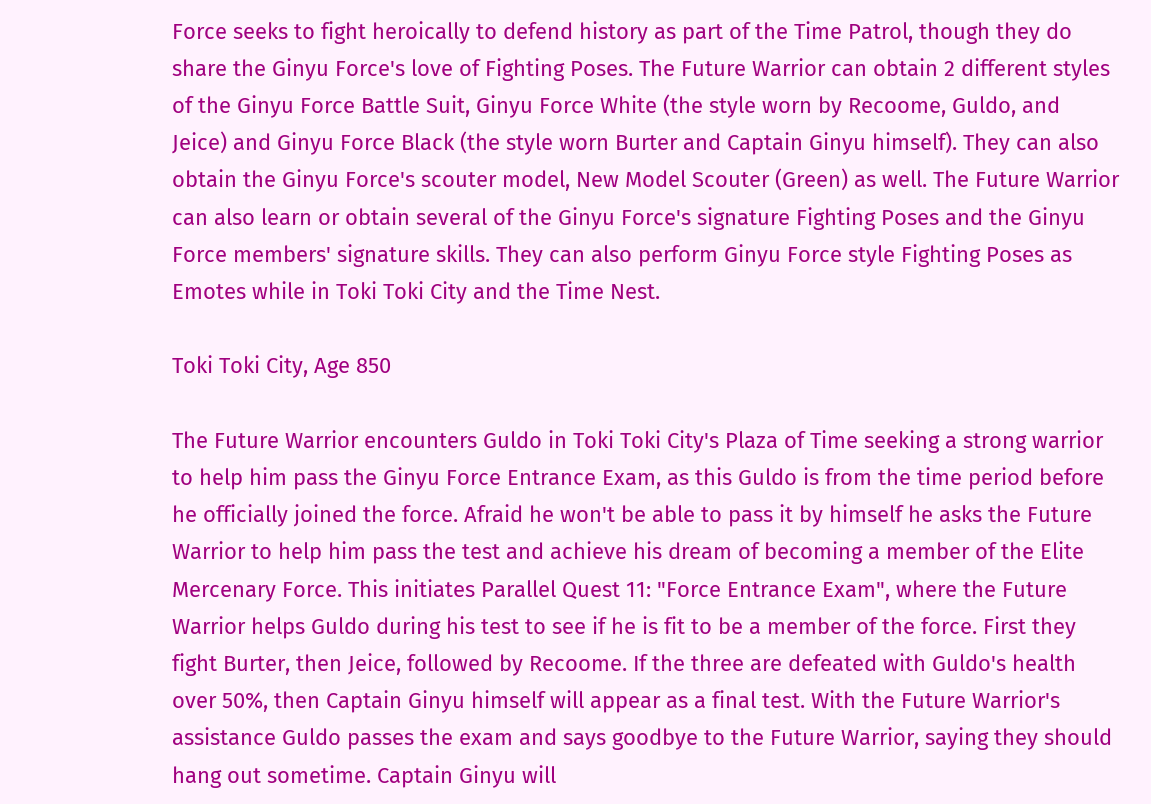Force seeks to fight heroically to defend history as part of the Time Patrol, though they do share the Ginyu Force's love of Fighting Poses. The Future Warrior can obtain 2 different styles of the Ginyu Force Battle Suit, Ginyu Force White (the style worn by Recoome, Guldo, and Jeice) and Ginyu Force Black (the style worn Burter and Captain Ginyu himself). They can also obtain the Ginyu Force's scouter model, New Model Scouter (Green) as well. The Future Warrior can also learn or obtain several of the Ginyu Force's signature Fighting Poses and the Ginyu Force members' signature skills. They can also perform Ginyu Force style Fighting Poses as Emotes while in Toki Toki City and the Time Nest.

Toki Toki City, Age 850

The Future Warrior encounters Guldo in Toki Toki City's Plaza of Time seeking a strong warrior to help him pass the Ginyu Force Entrance Exam, as this Guldo is from the time period before he officially joined the force. Afraid he won't be able to pass it by himself he asks the Future Warrior to help him pass the test and achieve his dream of becoming a member of the Elite Mercenary Force. This initiates Parallel Quest 11: "Force Entrance Exam", where the Future Warrior helps Guldo during his test to see if he is fit to be a member of the force. First they fight Burter, then Jeice, followed by Recoome. If the three are defeated with Guldo's health over 50%, then Captain Ginyu himself will appear as a final test. With the Future Warrior's assistance Guldo passes the exam and says goodbye to the Future Warrior, saying they should hang out sometime. Captain Ginyu will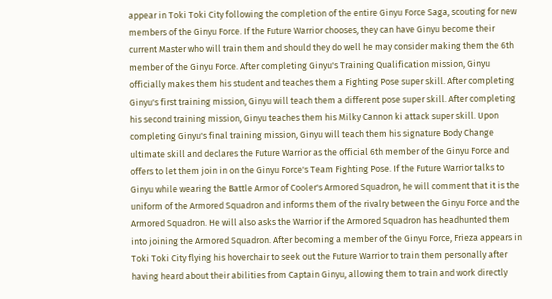appear in Toki Toki City following the completion of the entire Ginyu Force Saga, scouting for new members of the Ginyu Force. If the Future Warrior chooses, they can have Ginyu become their current Master who will train them and should they do well he may consider making them the 6th member of the Ginyu Force. After completing Ginyu's Training Qualification mission, Ginyu officially makes them his student and teaches them a Fighting Pose super skill. After completing Ginyu's first training mission, Ginyu will teach them a different pose super skill. After completing his second training mission, Ginyu teaches them his Milky Cannon ki attack super skill. Upon completing Ginyu's final training mission, Ginyu will teach them his signature Body Change ultimate skill and declares the Future Warrior as the official 6th member of the Ginyu Force and offers to let them join in on the Ginyu Force's Team Fighting Pose. If the Future Warrior talks to Ginyu while wearing the Battle Armor of Cooler's Armored Squadron, he will comment that it is the uniform of the Armored Squadron and informs them of the rivalry between the Ginyu Force and the Armored Squadron. He will also asks the Warrior if the Armored Squadron has headhunted them into joining the Armored Squadron. After becoming a member of the Ginyu Force, Frieza appears in Toki Toki City flying his hoverchair to seek out the Future Warrior to train them personally after having heard about their abilities from Captain Ginyu, allowing them to train and work directly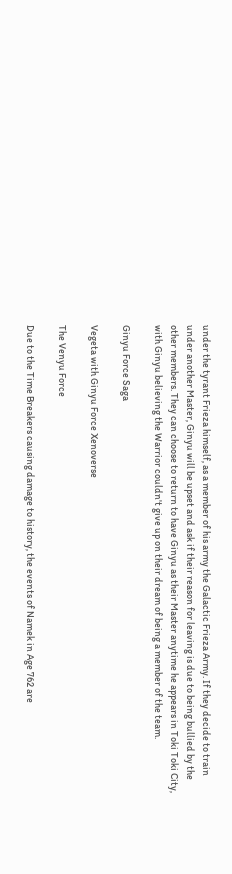under the tyrant Frieza himself, as a member of his army the Galactic Frieza Army. If they decide to train under another Master, Ginyu will be upset and ask if their reason for leaving is due to being bullied by the other members. They can choose to return to have Ginyu as their Master anytime he appears in Toki Toki City, with Ginyu believing the Warrior couldn't give up on their dream of being a member of the team.

Ginyu Force Saga

Vegeta with Ginyu Force Xenoverse

The Venyu Force

Due to the Time Breakers causing damage to history, the events of Namek in Age 762 are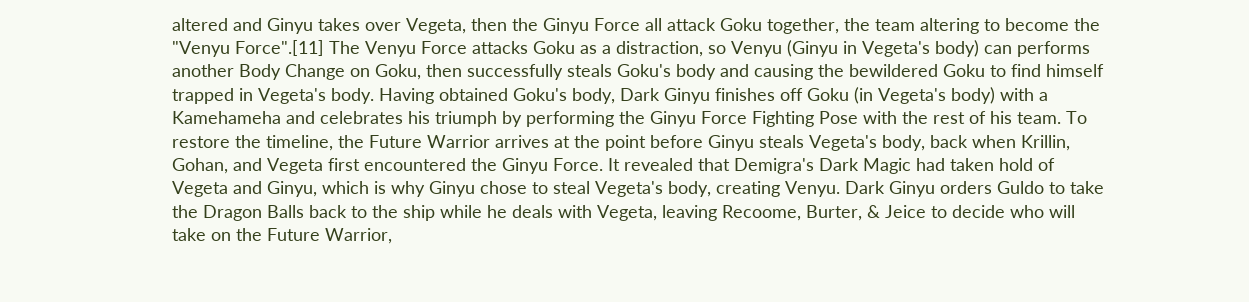altered and Ginyu takes over Vegeta, then the Ginyu Force all attack Goku together, the team altering to become the "Venyu Force".[11] The Venyu Force attacks Goku as a distraction, so Venyu (Ginyu in Vegeta's body) can performs another Body Change on Goku, then successfully steals Goku's body and causing the bewildered Goku to find himself trapped in Vegeta's body. Having obtained Goku's body, Dark Ginyu finishes off Goku (in Vegeta's body) with a Kamehameha and celebrates his triumph by performing the Ginyu Force Fighting Pose with the rest of his team. To restore the timeline, the Future Warrior arrives at the point before Ginyu steals Vegeta's body, back when Krillin, Gohan, and Vegeta first encountered the Ginyu Force. It revealed that Demigra's Dark Magic had taken hold of Vegeta and Ginyu, which is why Ginyu chose to steal Vegeta's body, creating Venyu. Dark Ginyu orders Guldo to take the Dragon Balls back to the ship while he deals with Vegeta, leaving Recoome, Burter, & Jeice to decide who will take on the Future Warrior,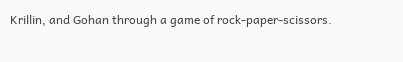Krillin, and Gohan through a game of rock-paper-scissors.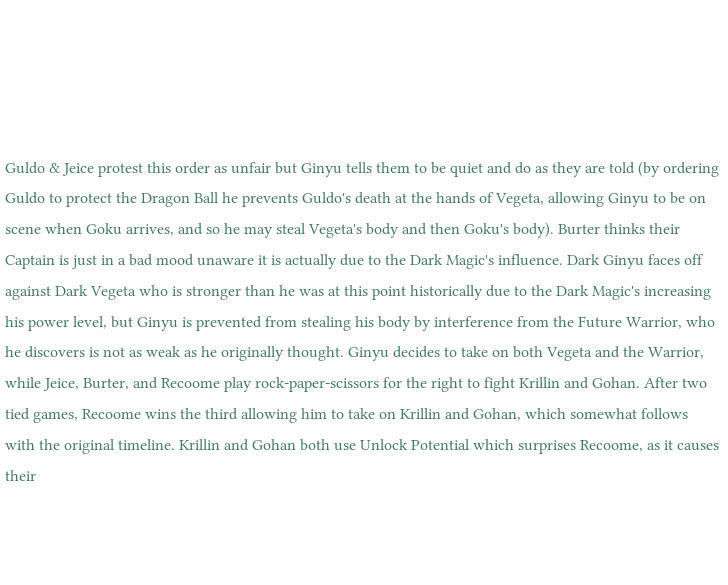Guldo & Jeice protest this order as unfair but Ginyu tells them to be quiet and do as they are told (by ordering Guldo to protect the Dragon Ball he prevents Guldo's death at the hands of Vegeta, allowing Ginyu to be on scene when Goku arrives, and so he may steal Vegeta's body and then Goku's body). Burter thinks their Captain is just in a bad mood unaware it is actually due to the Dark Magic's influence. Dark Ginyu faces off against Dark Vegeta who is stronger than he was at this point historically due to the Dark Magic's increasing his power level, but Ginyu is prevented from stealing his body by interference from the Future Warrior, who he discovers is not as weak as he originally thought. Ginyu decides to take on both Vegeta and the Warrior, while Jeice, Burter, and Recoome play rock-paper-scissors for the right to fight Krillin and Gohan. After two tied games, Recoome wins the third allowing him to take on Krillin and Gohan, which somewhat follows with the original timeline. Krillin and Gohan both use Unlock Potential which surprises Recoome, as it causes their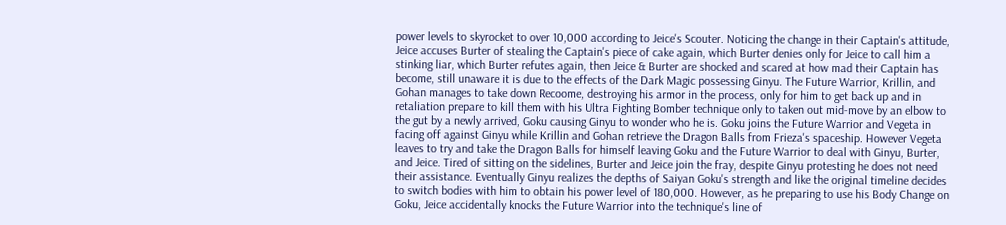power levels to skyrocket to over 10,000 according to Jeice's Scouter. Noticing the change in their Captain's attitude, Jeice accuses Burter of stealing the Captain's piece of cake again, which Burter denies only for Jeice to call him a stinking liar, which Burter refutes again, then Jeice & Burter are shocked and scared at how mad their Captain has become, still unaware it is due to the effects of the Dark Magic possessing Ginyu. The Future Warrior, Krillin, and Gohan manages to take down Recoome, destroying his armor in the process, only for him to get back up and in retaliation prepare to kill them with his Ultra Fighting Bomber technique only to taken out mid-move by an elbow to the gut by a newly arrived, Goku causing Ginyu to wonder who he is. Goku joins the Future Warrior and Vegeta in facing off against Ginyu while Krillin and Gohan retrieve the Dragon Balls from Frieza's spaceship. However Vegeta leaves to try and take the Dragon Balls for himself leaving Goku and the Future Warrior to deal with Ginyu, Burter, and Jeice. Tired of sitting on the sidelines, Burter and Jeice join the fray, despite Ginyu protesting he does not need their assistance. Eventually Ginyu realizes the depths of Saiyan Goku's strength and like the original timeline decides to switch bodies with him to obtain his power level of 180,000. However, as he preparing to use his Body Change on Goku, Jeice accidentally knocks the Future Warrior into the technique's line of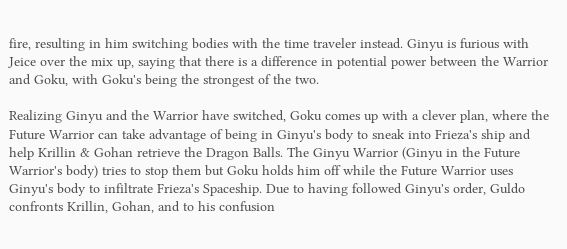fire, resulting in him switching bodies with the time traveler instead. Ginyu is furious with Jeice over the mix up, saying that there is a difference in potential power between the Warrior and Goku, with Goku's being the strongest of the two.

Realizing Ginyu and the Warrior have switched, Goku comes up with a clever plan, where the Future Warrior can take advantage of being in Ginyu's body to sneak into Frieza's ship and help Krillin & Gohan retrieve the Dragon Balls. The Ginyu Warrior (Ginyu in the Future Warrior's body) tries to stop them but Goku holds him off while the Future Warrior uses Ginyu's body to infiltrate Frieza's Spaceship. Due to having followed Ginyu's order, Guldo confronts Krillin, Gohan, and to his confusion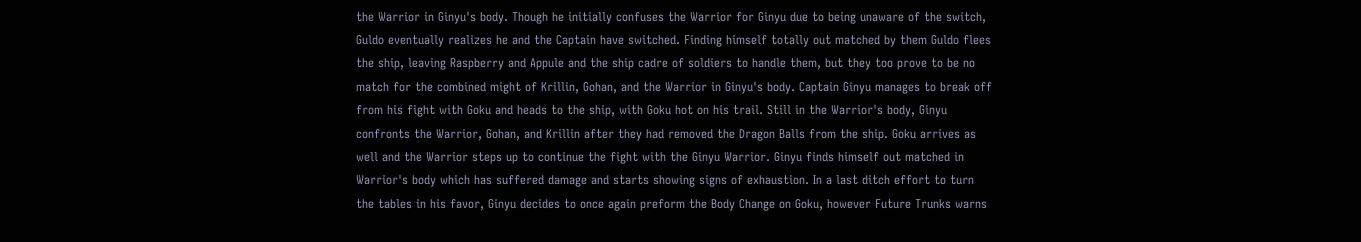the Warrior in Ginyu's body. Though he initially confuses the Warrior for Ginyu due to being unaware of the switch, Guldo eventually realizes he and the Captain have switched. Finding himself totally out matched by them Guldo flees the ship, leaving Raspberry and Appule and the ship cadre of soldiers to handle them, but they too prove to be no match for the combined might of Krillin, Gohan, and the Warrior in Ginyu's body. Captain Ginyu manages to break off from his fight with Goku and heads to the ship, with Goku hot on his trail. Still in the Warrior's body, Ginyu confronts the Warrior, Gohan, and Krillin after they had removed the Dragon Balls from the ship. Goku arrives as well and the Warrior steps up to continue the fight with the Ginyu Warrior. Ginyu finds himself out matched in Warrior's body which has suffered damage and starts showing signs of exhaustion. In a last ditch effort to turn the tables in his favor, Ginyu decides to once again preform the Body Change on Goku, however Future Trunks warns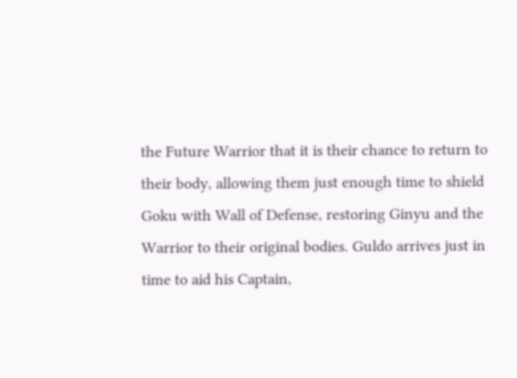the Future Warrior that it is their chance to return to their body, allowing them just enough time to shield Goku with Wall of Defense, restoring Ginyu and the Warrior to their original bodies. Guldo arrives just in time to aid his Captain,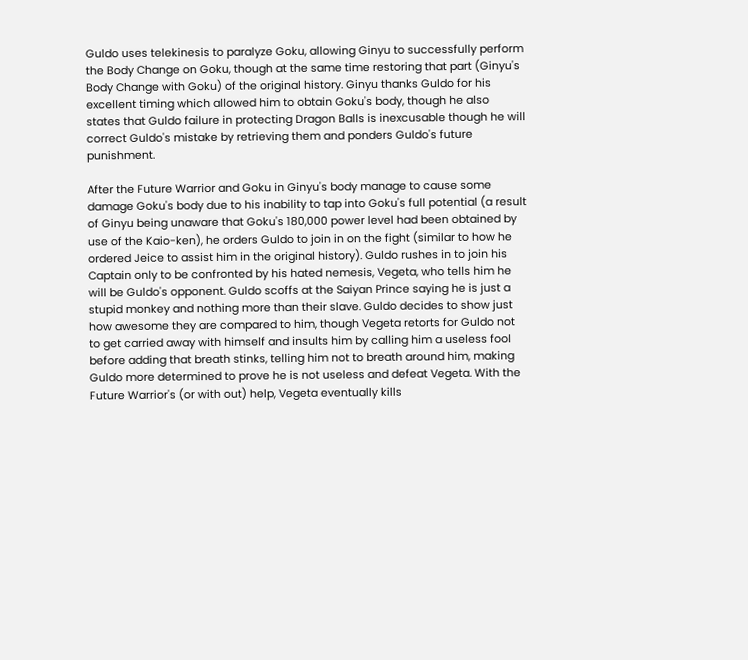Guldo uses telekinesis to paralyze Goku, allowing Ginyu to successfully perform the Body Change on Goku, though at the same time restoring that part (Ginyu's Body Change with Goku) of the original history. Ginyu thanks Guldo for his excellent timing which allowed him to obtain Goku's body, though he also states that Guldo failure in protecting Dragon Balls is inexcusable though he will correct Guldo's mistake by retrieving them and ponders Guldo's future punishment.

After the Future Warrior and Goku in Ginyu's body manage to cause some damage Goku's body due to his inability to tap into Goku's full potential (a result of Ginyu being unaware that Goku's 180,000 power level had been obtained by use of the Kaio-ken), he orders Guldo to join in on the fight (similar to how he ordered Jeice to assist him in the original history). Guldo rushes in to join his Captain only to be confronted by his hated nemesis, Vegeta, who tells him he will be Guldo's opponent. Guldo scoffs at the Saiyan Prince saying he is just a stupid monkey and nothing more than their slave. Guldo decides to show just how awesome they are compared to him, though Vegeta retorts for Guldo not to get carried away with himself and insults him by calling him a useless fool before adding that breath stinks, telling him not to breath around him, making Guldo more determined to prove he is not useless and defeat Vegeta. With the Future Warrior's (or with out) help, Vegeta eventually kills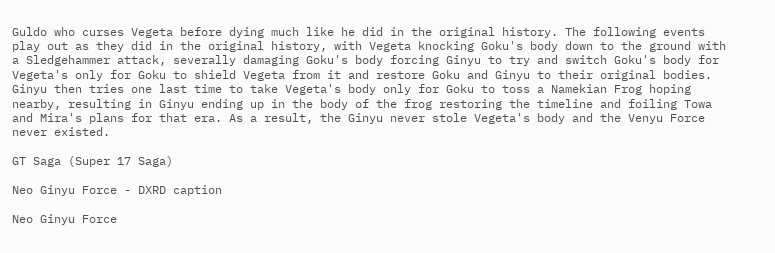Guldo who curses Vegeta before dying much like he did in the original history. The following events play out as they did in the original history, with Vegeta knocking Goku's body down to the ground with a Sledgehammer attack, severally damaging Goku's body forcing Ginyu to try and switch Goku's body for Vegeta's only for Goku to shield Vegeta from it and restore Goku and Ginyu to their original bodies. Ginyu then tries one last time to take Vegeta's body only for Goku to toss a Namekian Frog hoping nearby, resulting in Ginyu ending up in the body of the frog restoring the timeline and foiling Towa and Mira's plans for that era. As a result, the Ginyu never stole Vegeta's body and the Venyu Force never existed.

GT Saga (Super 17 Saga)

Neo Ginyu Force - DXRD caption

Neo Ginyu Force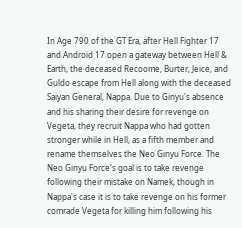In Age 790 of the GT Era, after Hell Fighter 17 and Android 17 open a gateway between Hell & Earth, the deceased Recoome, Burter, Jeice, and Guldo escape from Hell along with the deceased Saiyan General, Nappa. Due to Ginyu's absence and his sharing their desire for revenge on Vegeta, they recruit Nappa who had gotten stronger while in Hell, as a fifth member and rename themselves the Neo Ginyu Force. The Neo Ginyu Force's goal is to take revenge following their mistake on Namek, though in Nappa's case it is to take revenge on his former comrade Vegeta for killing him following his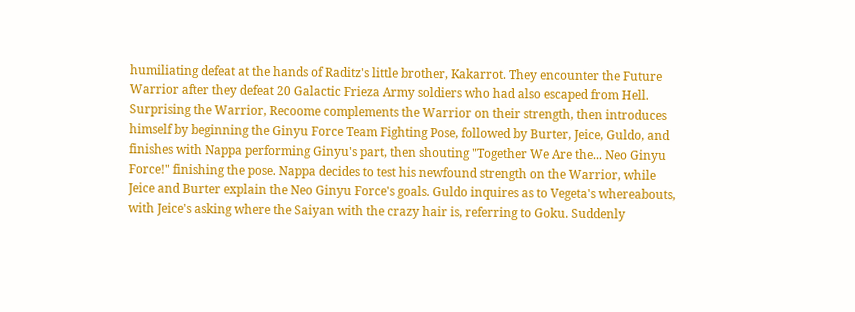humiliating defeat at the hands of Raditz's little brother, Kakarrot. They encounter the Future Warrior after they defeat 20 Galactic Frieza Army soldiers who had also escaped from Hell. Surprising the Warrior, Recoome complements the Warrior on their strength, then introduces himself by beginning the Ginyu Force Team Fighting Pose, followed by Burter, Jeice, Guldo, and finishes with Nappa performing Ginyu's part, then shouting "Together We Are the... Neo Ginyu Force!" finishing the pose. Nappa decides to test his newfound strength on the Warrior, while Jeice and Burter explain the Neo Ginyu Force's goals. Guldo inquires as to Vegeta's whereabouts, with Jeice's asking where the Saiyan with the crazy hair is, referring to Goku. Suddenly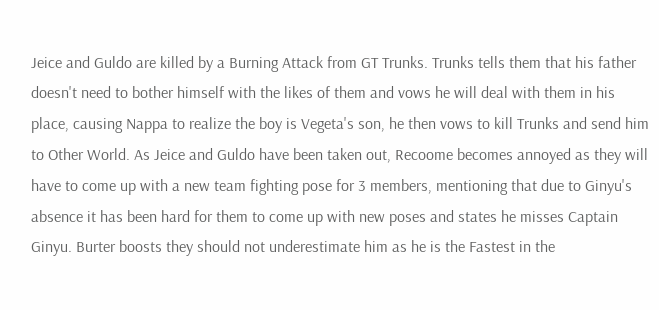Jeice and Guldo are killed by a Burning Attack from GT Trunks. Trunks tells them that his father doesn't need to bother himself with the likes of them and vows he will deal with them in his place, causing Nappa to realize the boy is Vegeta's son, he then vows to kill Trunks and send him to Other World. As Jeice and Guldo have been taken out, Recoome becomes annoyed as they will have to come up with a new team fighting pose for 3 members, mentioning that due to Ginyu's absence it has been hard for them to come up with new poses and states he misses Captain Ginyu. Burter boosts they should not underestimate him as he is the Fastest in the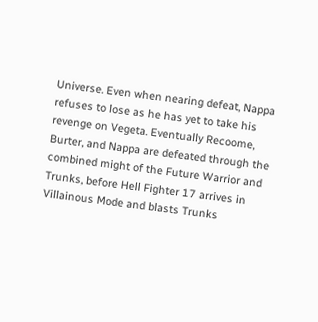Universe. Even when nearing defeat, Nappa refuses to lose as he has yet to take his revenge on Vegeta. Eventually Recoome, Burter, and Nappa are defeated through the combined might of the Future Warrior and Trunks, before Hell Fighter 17 arrives in Villainous Mode and blasts Trunks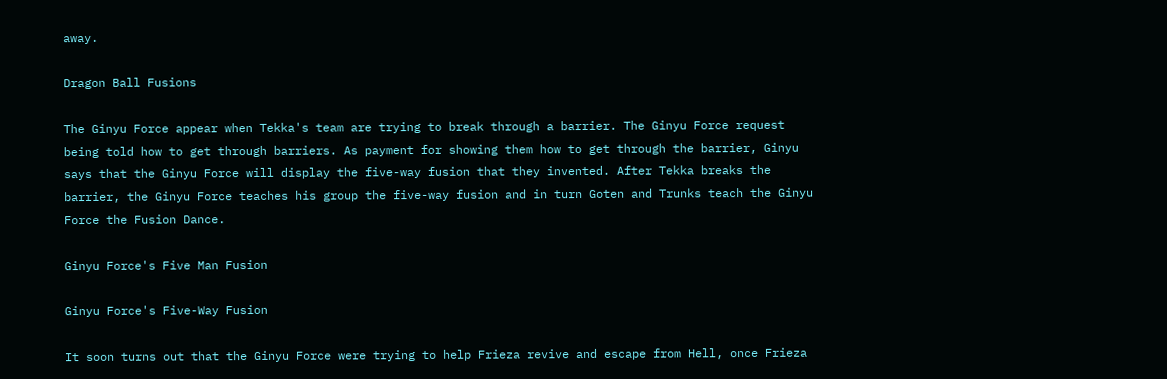away.

Dragon Ball Fusions

The Ginyu Force appear when Tekka's team are trying to break through a barrier. The Ginyu Force request being told how to get through barriers. As payment for showing them how to get through the barrier, Ginyu says that the Ginyu Force will display the five-way fusion that they invented. After Tekka breaks the barrier, the Ginyu Force teaches his group the five-way fusion and in turn Goten and Trunks teach the Ginyu Force the Fusion Dance.

Ginyu Force's Five Man Fusion

Ginyu Force's Five-Way Fusion

It soon turns out that the Ginyu Force were trying to help Frieza revive and escape from Hell, once Frieza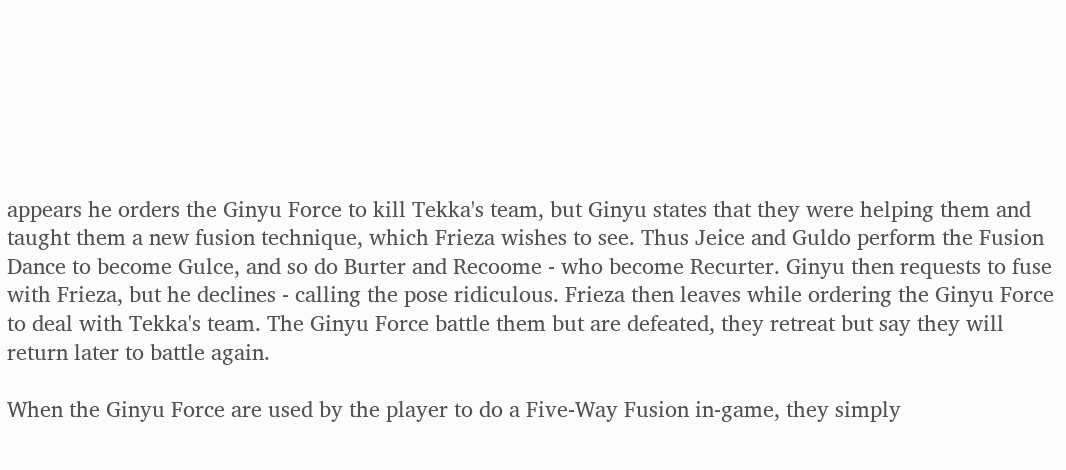appears he orders the Ginyu Force to kill Tekka's team, but Ginyu states that they were helping them and taught them a new fusion technique, which Frieza wishes to see. Thus Jeice and Guldo perform the Fusion Dance to become Gulce, and so do Burter and Recoome - who become Recurter. Ginyu then requests to fuse with Frieza, but he declines - calling the pose ridiculous. Frieza then leaves while ordering the Ginyu Force to deal with Tekka's team. The Ginyu Force battle them but are defeated, they retreat but say they will return later to battle again.

When the Ginyu Force are used by the player to do a Five-Way Fusion in-game, they simply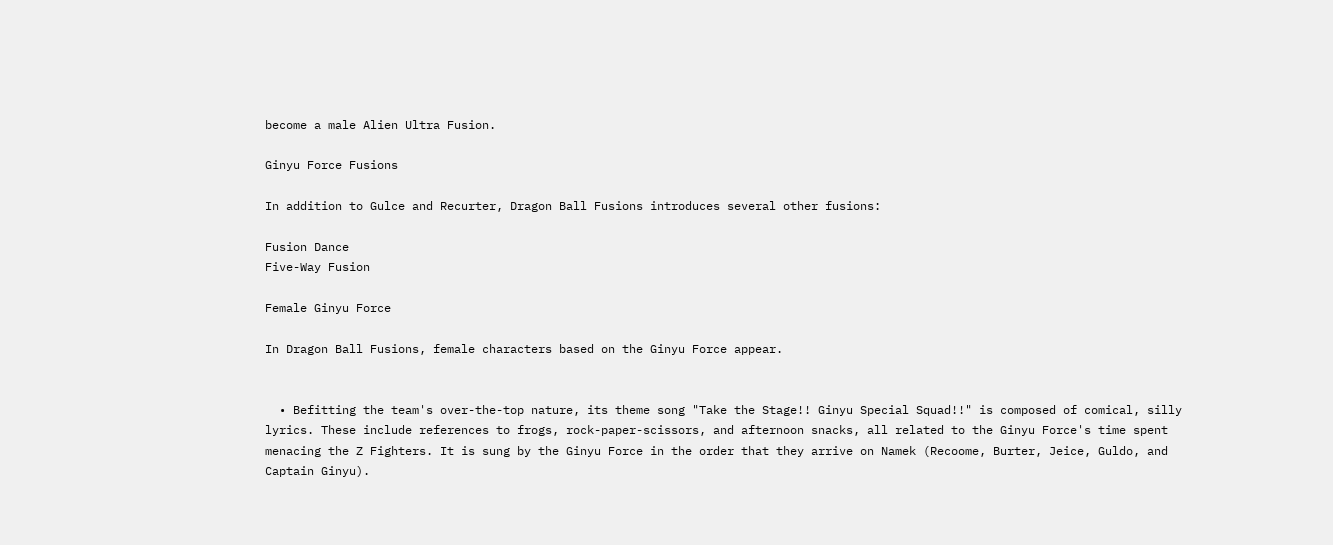become a male Alien Ultra Fusion.

Ginyu Force Fusions

In addition to Gulce and Recurter, Dragon Ball Fusions introduces several other fusions:

Fusion Dance
Five-Way Fusion

Female Ginyu Force

In Dragon Ball Fusions, female characters based on the Ginyu Force appear.


  • Befitting the team's over-the-top nature, its theme song "Take the Stage!! Ginyu Special Squad!!" is composed of comical, silly lyrics. These include references to frogs, rock-paper-scissors, and afternoon snacks, all related to the Ginyu Force's time spent menacing the Z Fighters. It is sung by the Ginyu Force in the order that they arrive on Namek (Recoome, Burter, Jeice, Guldo, and Captain Ginyu).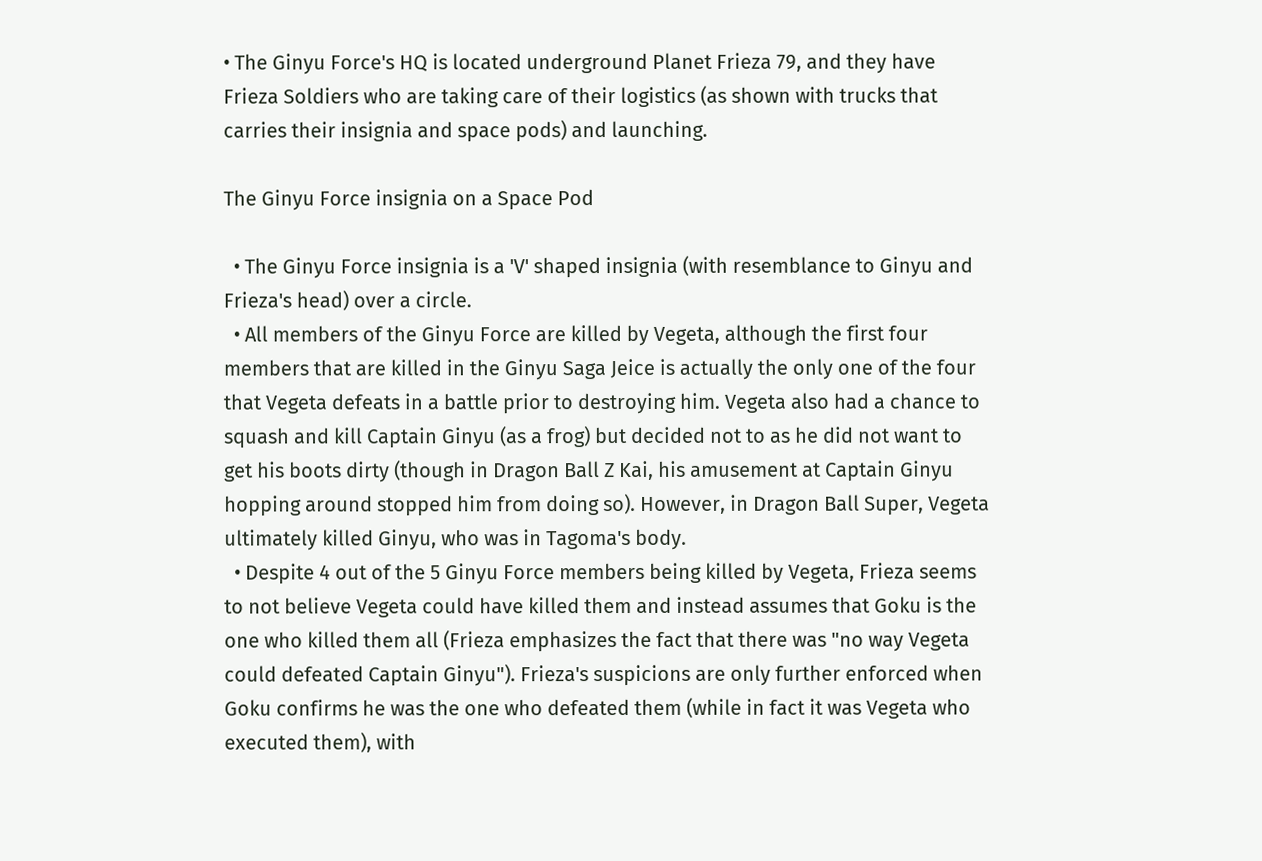• The Ginyu Force's HQ is located underground Planet Frieza 79, and they have Frieza Soldiers who are taking care of their logistics (as shown with trucks that carries their insignia and space pods) and launching.

The Ginyu Force insignia on a Space Pod

  • The Ginyu Force insignia is a 'V' shaped insignia (with resemblance to Ginyu and Frieza's head) over a circle.
  • All members of the Ginyu Force are killed by Vegeta, although the first four members that are killed in the Ginyu Saga Jeice is actually the only one of the four that Vegeta defeats in a battle prior to destroying him. Vegeta also had a chance to squash and kill Captain Ginyu (as a frog) but decided not to as he did not want to get his boots dirty (though in Dragon Ball Z Kai, his amusement at Captain Ginyu hopping around stopped him from doing so). However, in Dragon Ball Super, Vegeta ultimately killed Ginyu, who was in Tagoma's body.
  • Despite 4 out of the 5 Ginyu Force members being killed by Vegeta, Frieza seems to not believe Vegeta could have killed them and instead assumes that Goku is the one who killed them all (Frieza emphasizes the fact that there was "no way Vegeta could defeated Captain Ginyu"). Frieza's suspicions are only further enforced when Goku confirms he was the one who defeated them (while in fact it was Vegeta who executed them), with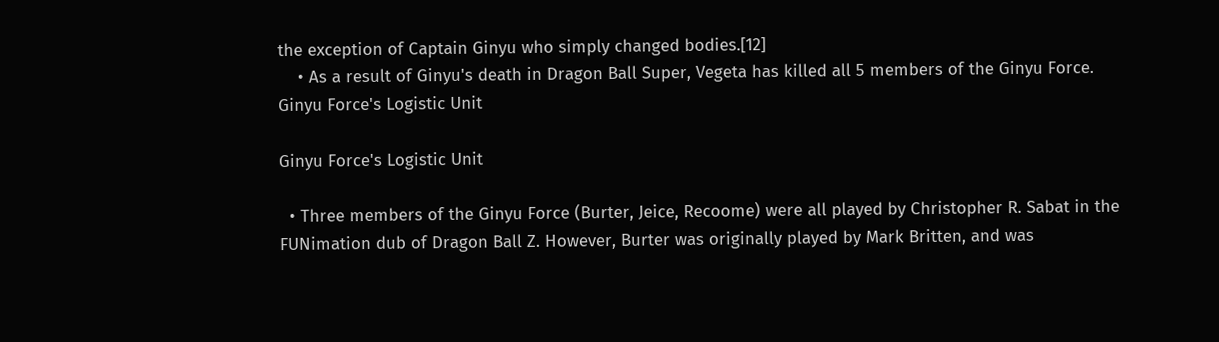the exception of Captain Ginyu who simply changed bodies.[12]
    • As a result of Ginyu's death in Dragon Ball Super, Vegeta has killed all 5 members of the Ginyu Force.
Ginyu Force's Logistic Unit

Ginyu Force's Logistic Unit

  • Three members of the Ginyu Force (Burter, Jeice, Recoome) were all played by Christopher R. Sabat in the FUNimation dub of Dragon Ball Z. However, Burter was originally played by Mark Britten, and was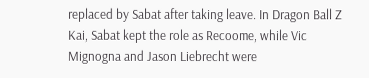replaced by Sabat after taking leave. In Dragon Ball Z Kai, Sabat kept the role as Recoome, while Vic Mignogna and Jason Liebrecht were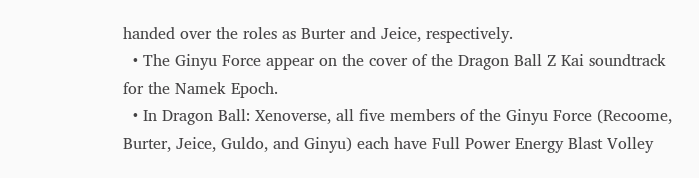handed over the roles as Burter and Jeice, respectively.
  • The Ginyu Force appear on the cover of the Dragon Ball Z Kai soundtrack for the Namek Epoch.
  • In Dragon Ball: Xenoverse, all five members of the Ginyu Force (Recoome, Burter, Jeice, Guldo, and Ginyu) each have Full Power Energy Blast Volley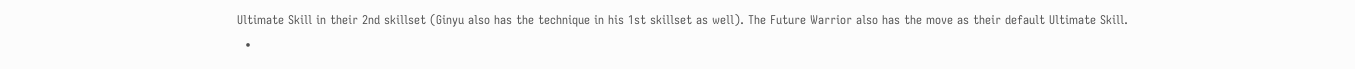Ultimate Skill in their 2nd skillset (Ginyu also has the technique in his 1st skillset as well). The Future Warrior also has the move as their default Ultimate Skill.
  •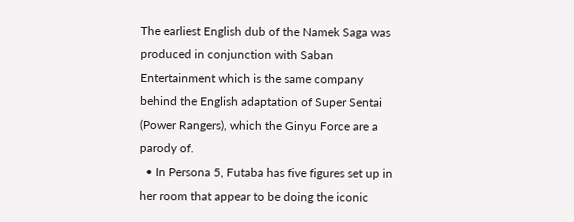The earliest English dub of the Namek Saga was produced in conjunction with Saban Entertainment which is the same company behind the English adaptation of Super Sentai (Power Rangers), which the Ginyu Force are a parody of.
  • In Persona 5, Futaba has five figures set up in her room that appear to be doing the iconic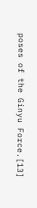poses of the Ginyu Force.[13]